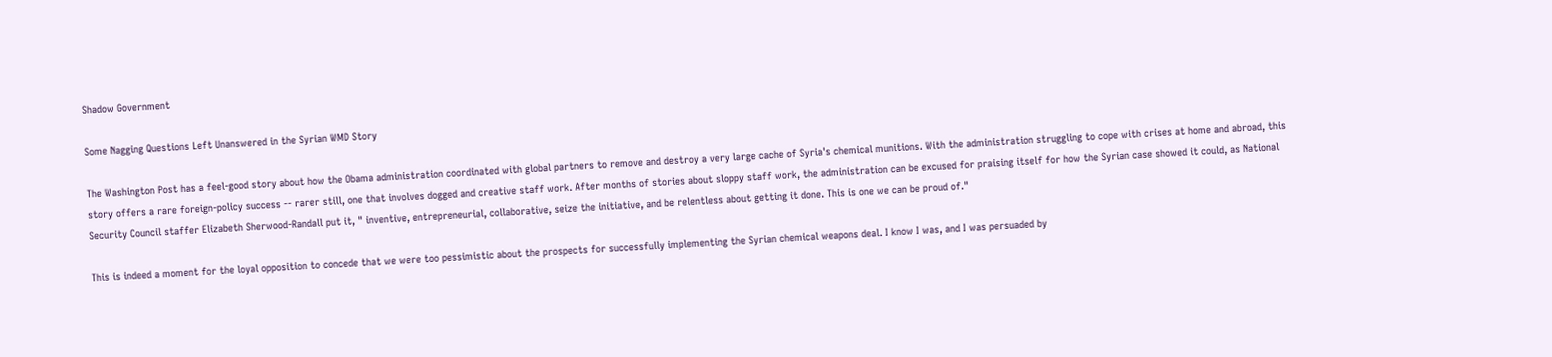Shadow Government

Some Nagging Questions Left Unanswered in the Syrian WMD Story

The Washington Post has a feel-good story about how the Obama administration coordinated with global partners to remove and destroy a very large cache of Syria's chemical munitions. With the administration struggling to cope with crises at home and abroad, this story offers a rare foreign-policy success -- rarer still, one that involves dogged and creative staff work. After months of stories about sloppy staff work, the administration can be excused for praising itself for how the Syrian case showed it could, as National Security Council staffer Elizabeth Sherwood-Randall put it, " inventive, entrepreneurial, collaborative, seize the initiative, and be relentless about getting it done. This is one we can be proud of."

This is indeed a moment for the loyal opposition to concede that we were too pessimistic about the prospects for successfully implementing the Syrian chemical weapons deal. I know I was, and I was persuaded by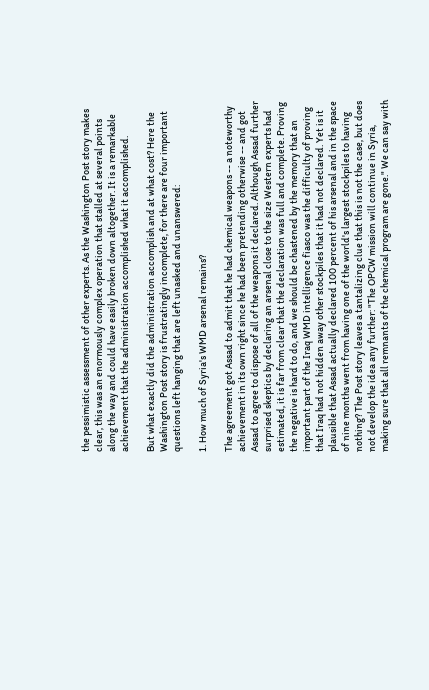the pessimistic assessment of other experts. As the Washington Post story makes clear, this was an enormously complex operation that stalled at several points along the way and could have easily broken down altogether. It is a remarkable achievement that the administration accomplished what it accomplished.

But what exactly did the administration accomplish and at what cost? Here the Washington Post story is frustratingly incomplete, for there are four important questions left hanging that are left unasked and unanswered:

1. How much of Syria's WMD arsenal remains?

The agreement got Assad to admit that he had chemical weapons -- a noteworthy achievement in its own right since he had been pretending otherwise -- and got Assad to agree to dispose of all of the weapons it declared. Although Assad further surprised skeptics by declaring an arsenal close to the size Western experts had estimated, it is far from clear that the declaration was full and complete. Proving the negative is hard to do, and we should be chastened by the memory that an important part of the Iraq WMD intelligence fiasco was the difficulty of proving that Iraq had not hidden away other stockpiles that it had not declared. Yet is it plausible that Assad actually declared 100 percent of his arsenal and in the space of nine months went from having one of the world's largest stockpiles to having nothing? The Post story leaves a tantalizing clue that this is not the case, but does not develop the idea any further: "The OPCW mission will continue in Syria, making sure that all remnants of the chemical program are gone." We can say with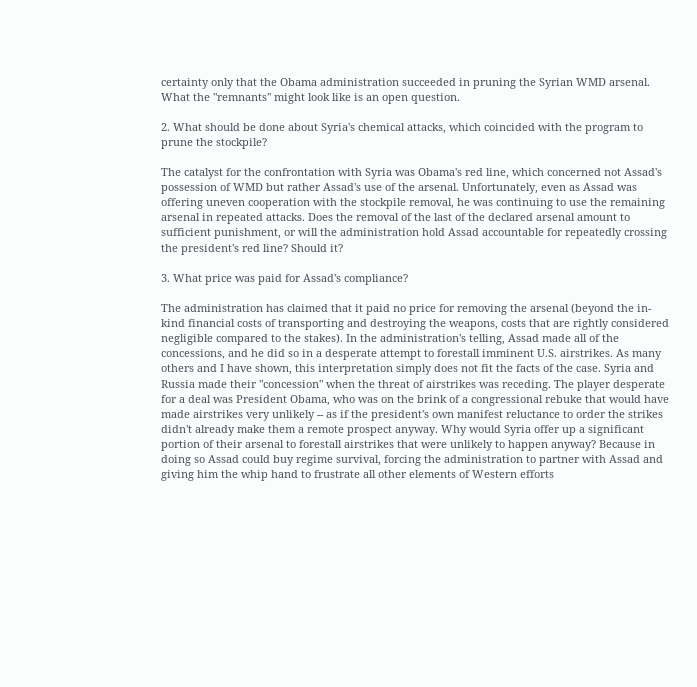certainty only that the Obama administration succeeded in pruning the Syrian WMD arsenal. What the "remnants" might look like is an open question.

2. What should be done about Syria's chemical attacks, which coincided with the program to prune the stockpile?

The catalyst for the confrontation with Syria was Obama's red line, which concerned not Assad's possession of WMD but rather Assad's use of the arsenal. Unfortunately, even as Assad was offering uneven cooperation with the stockpile removal, he was continuing to use the remaining arsenal in repeated attacks. Does the removal of the last of the declared arsenal amount to sufficient punishment, or will the administration hold Assad accountable for repeatedly crossing the president's red line? Should it?

3. What price was paid for Assad's compliance?

The administration has claimed that it paid no price for removing the arsenal (beyond the in-kind financial costs of transporting and destroying the weapons, costs that are rightly considered negligible compared to the stakes). In the administration's telling, Assad made all of the concessions, and he did so in a desperate attempt to forestall imminent U.S. airstrikes. As many others and I have shown, this interpretation simply does not fit the facts of the case. Syria and Russia made their "concession" when the threat of airstrikes was receding. The player desperate for a deal was President Obama, who was on the brink of a congressional rebuke that would have made airstrikes very unlikely -- as if the president's own manifest reluctance to order the strikes didn't already make them a remote prospect anyway. Why would Syria offer up a significant portion of their arsenal to forestall airstrikes that were unlikely to happen anyway? Because in doing so Assad could buy regime survival, forcing the administration to partner with Assad and giving him the whip hand to frustrate all other elements of Western efforts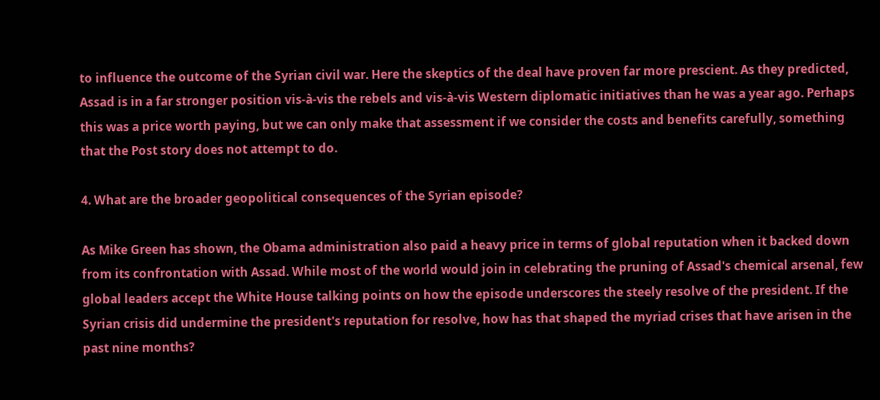to influence the outcome of the Syrian civil war. Here the skeptics of the deal have proven far more prescient. As they predicted, Assad is in a far stronger position vis-à-vis the rebels and vis-à-vis Western diplomatic initiatives than he was a year ago. Perhaps this was a price worth paying, but we can only make that assessment if we consider the costs and benefits carefully, something that the Post story does not attempt to do.

4. What are the broader geopolitical consequences of the Syrian episode?

As Mike Green has shown, the Obama administration also paid a heavy price in terms of global reputation when it backed down from its confrontation with Assad. While most of the world would join in celebrating the pruning of Assad's chemical arsenal, few global leaders accept the White House talking points on how the episode underscores the steely resolve of the president. If the Syrian crisis did undermine the president's reputation for resolve, how has that shaped the myriad crises that have arisen in the past nine months?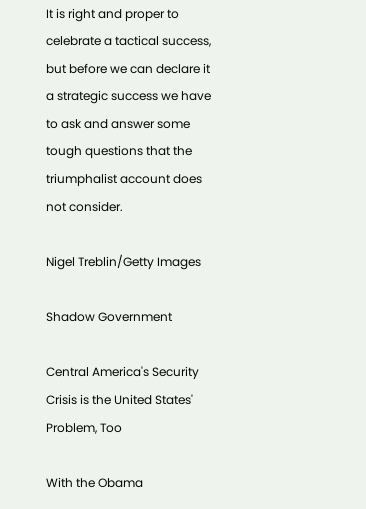It is right and proper to celebrate a tactical success, but before we can declare it a strategic success we have to ask and answer some tough questions that the triumphalist account does not consider.

Nigel Treblin/Getty Images

Shadow Government

Central America's Security Crisis is the United States' Problem, Too

With the Obama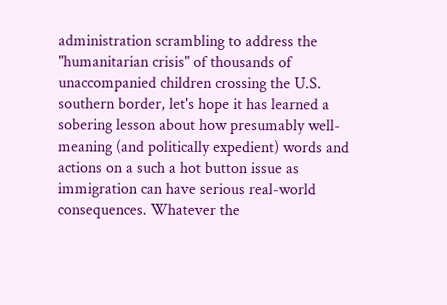administration scrambling to address the "humanitarian crisis" of thousands of unaccompanied children crossing the U.S. southern border, let's hope it has learned a sobering lesson about how presumably well-meaning (and politically expedient) words and actions on a such a hot button issue as immigration can have serious real-world consequences. Whatever the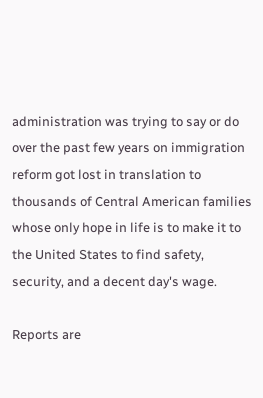administration was trying to say or do over the past few years on immigration reform got lost in translation to thousands of Central American families whose only hope in life is to make it to the United States to find safety, security, and a decent day's wage.

Reports are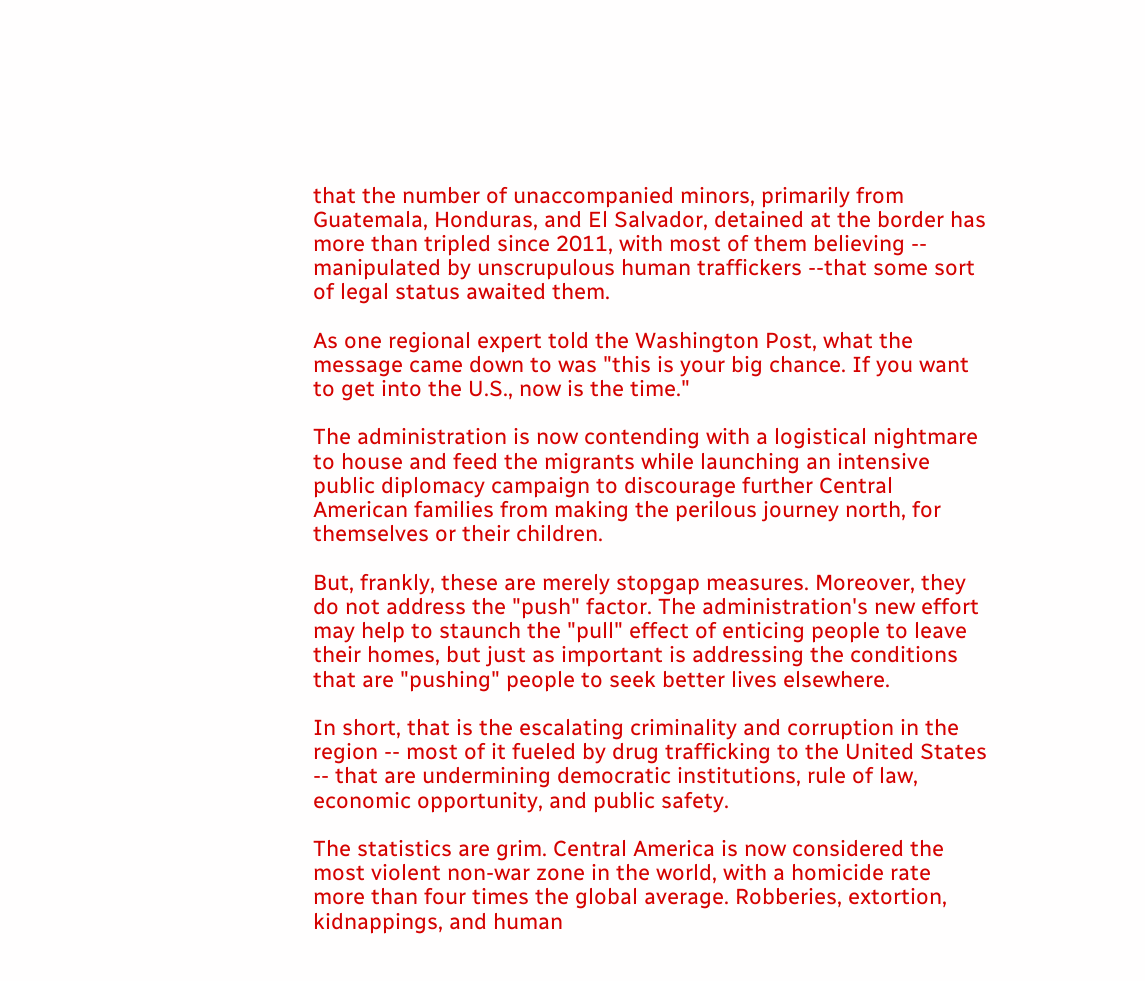that the number of unaccompanied minors, primarily from Guatemala, Honduras, and El Salvador, detained at the border has more than tripled since 2011, with most of them believing -- manipulated by unscrupulous human traffickers --that some sort of legal status awaited them.

As one regional expert told the Washington Post, what the message came down to was "this is your big chance. If you want to get into the U.S., now is the time."

The administration is now contending with a logistical nightmare to house and feed the migrants while launching an intensive public diplomacy campaign to discourage further Central American families from making the perilous journey north, for themselves or their children.

But, frankly, these are merely stopgap measures. Moreover, they do not address the "push" factor. The administration's new effort may help to staunch the "pull" effect of enticing people to leave their homes, but just as important is addressing the conditions that are "pushing" people to seek better lives elsewhere.

In short, that is the escalating criminality and corruption in the region -- most of it fueled by drug trafficking to the United States -- that are undermining democratic institutions, rule of law, economic opportunity, and public safety.

The statistics are grim. Central America is now considered the most violent non-war zone in the world, with a homicide rate more than four times the global average. Robberies, extortion, kidnappings, and human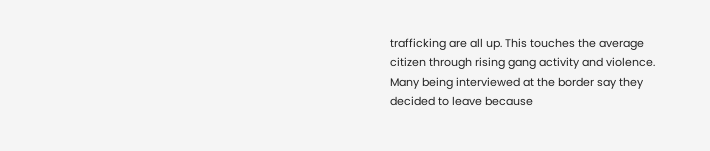trafficking are all up. This touches the average citizen through rising gang activity and violence. Many being interviewed at the border say they decided to leave because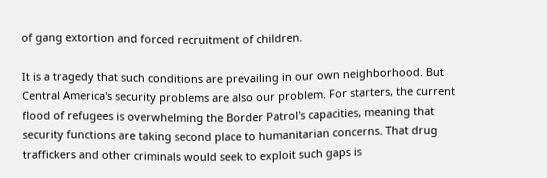of gang extortion and forced recruitment of children.

It is a tragedy that such conditions are prevailing in our own neighborhood. But Central America's security problems are also our problem. For starters, the current flood of refugees is overwhelming the Border Patrol's capacities, meaning that security functions are taking second place to humanitarian concerns. That drug traffickers and other criminals would seek to exploit such gaps is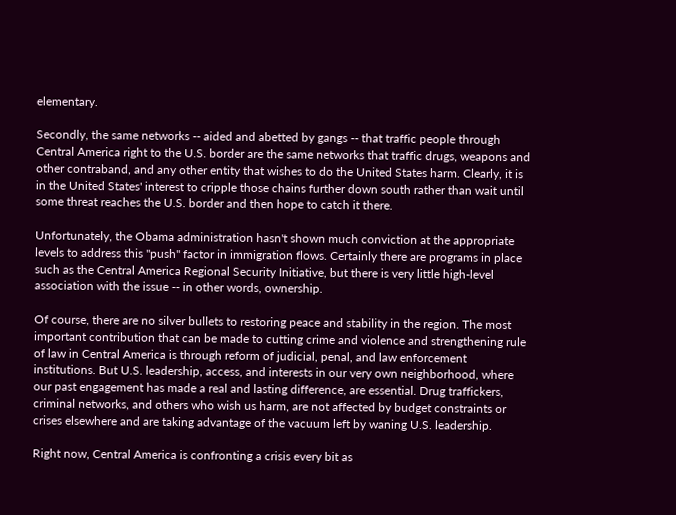elementary.

Secondly, the same networks -- aided and abetted by gangs -- that traffic people through Central America right to the U.S. border are the same networks that traffic drugs, weapons and other contraband, and any other entity that wishes to do the United States harm. Clearly, it is in the United States' interest to cripple those chains further down south rather than wait until some threat reaches the U.S. border and then hope to catch it there.

Unfortunately, the Obama administration hasn't shown much conviction at the appropriate levels to address this "push" factor in immigration flows. Certainly there are programs in place such as the Central America Regional Security Initiative, but there is very little high-level association with the issue -- in other words, ownership.

Of course, there are no silver bullets to restoring peace and stability in the region. The most important contribution that can be made to cutting crime and violence and strengthening rule of law in Central America is through reform of judicial, penal, and law enforcement institutions. But U.S. leadership, access, and interests in our very own neighborhood, where our past engagement has made a real and lasting difference, are essential. Drug traffickers, criminal networks, and others who wish us harm, are not affected by budget constraints or crises elsewhere and are taking advantage of the vacuum left by waning U.S. leadership.

Right now, Central America is confronting a crisis every bit as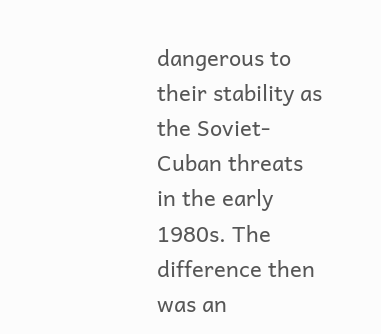dangerous to their stability as the Soviet-Cuban threats in the early 1980s. The difference then was an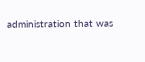administration that was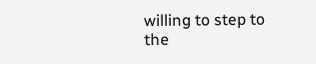willing to step to the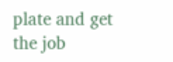plate and get the job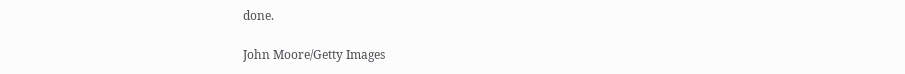done.

John Moore/Getty Images